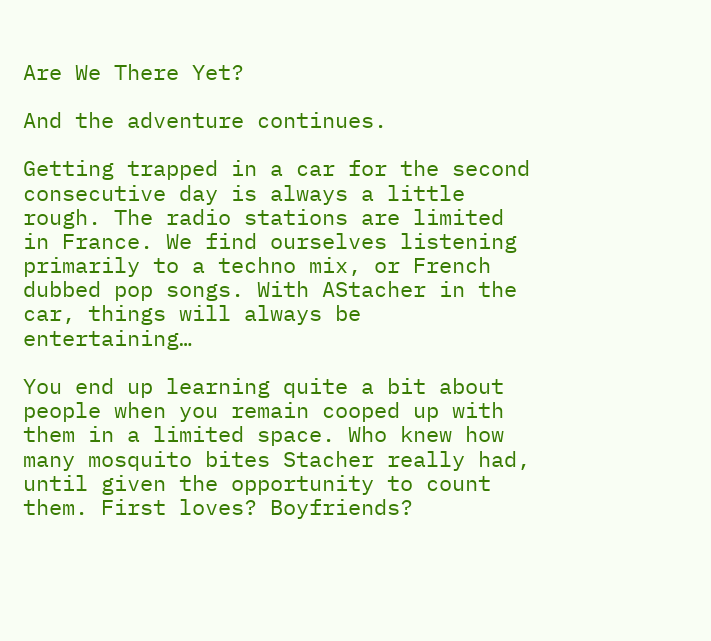Are We There Yet?

And the adventure continues.

Getting trapped in a car for the second consecutive day is always a little rough. The radio stations are limited in France. We find ourselves listening primarily to a techno mix, or French dubbed pop songs. With AStacher in the car, things will always be entertaining…

You end up learning quite a bit about people when you remain cooped up with them in a limited space. Who knew how many mosquito bites Stacher really had, until given the opportunity to count them. First loves? Boyfriends?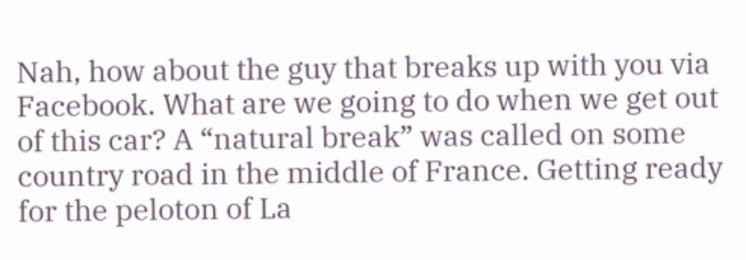Nah, how about the guy that breaks up with you via Facebook. What are we going to do when we get out of this car? A “natural break” was called on some country road in the middle of France. Getting ready for the peloton of La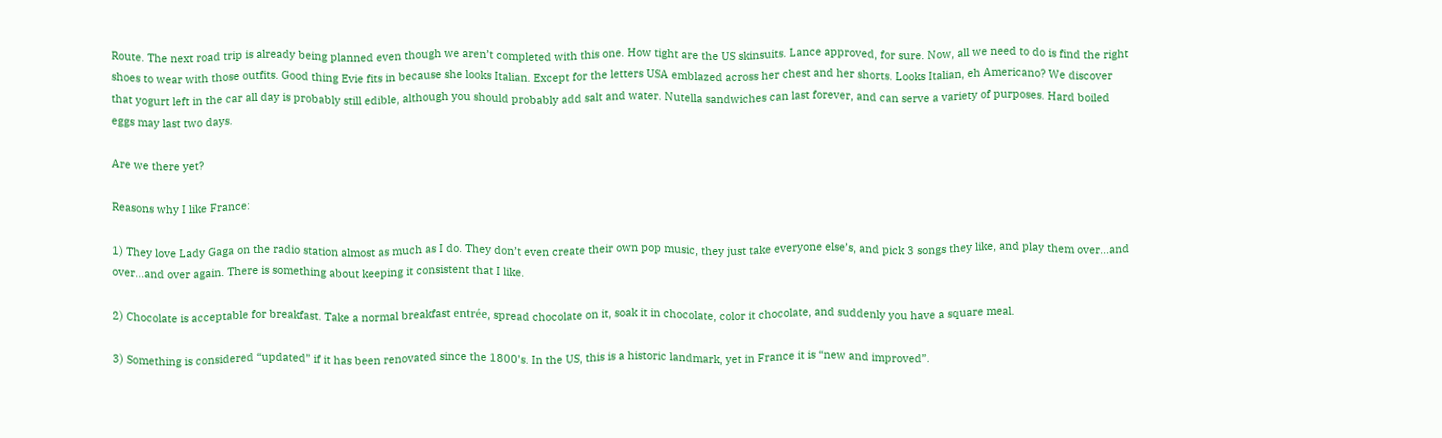Route. The next road trip is already being planned even though we aren’t completed with this one. How tight are the US skinsuits. Lance approved, for sure. Now, all we need to do is find the right shoes to wear with those outfits. Good thing Evie fits in because she looks Italian. Except for the letters USA emblazed across her chest and her shorts. Looks Italian, eh Americano? We discover that yogurt left in the car all day is probably still edible, although you should probably add salt and water. Nutella sandwiches can last forever, and can serve a variety of purposes. Hard boiled eggs may last two days.

Are we there yet?

Reasons why I like France:

1) They love Lady Gaga on the radio station almost as much as I do. They don’t even create their own pop music, they just take everyone else’s, and pick 3 songs they like, and play them over…and over…and over again. There is something about keeping it consistent that I like.

2) Chocolate is acceptable for breakfast. Take a normal breakfast entrée, spread chocolate on it, soak it in chocolate, color it chocolate, and suddenly you have a square meal.

3) Something is considered “updated” if it has been renovated since the 1800’s. In the US, this is a historic landmark, yet in France it is “new and improved”.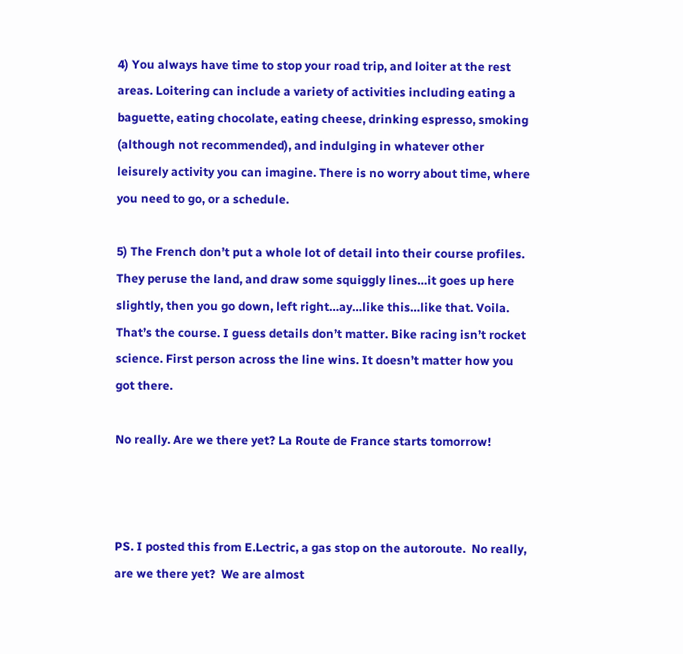4) You always have time to stop your road trip, and loiter at the rest areas. Loitering can include a variety of activities including eating a baguette, eating chocolate, eating cheese, drinking espresso, smoking (although not recommended), and indulging in whatever other leisurely activity you can imagine. There is no worry about time, where you need to go, or a schedule.

5) The French don’t put a whole lot of detail into their course profiles. They peruse the land, and draw some squiggly lines…it goes up here slightly, then you go down, left right…ay…like this…like that. Voila. That’s the course. I guess details don’t matter. Bike racing isn’t rocket science. First person across the line wins. It doesn’t matter how you got there.

No really. Are we there yet? La Route de France starts tomorrow!



PS. I posted this from E.Lectric, a gas stop on the autoroute.  No really, are we there yet?  We are almost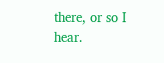there, or so I hear.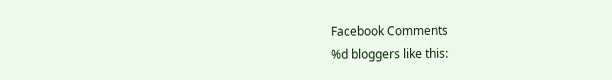Facebook Comments
%d bloggers like this: